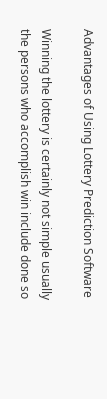Advantages of Using Lottery Prediction Software

Winning the lottery is certainly not simple usually the persons who accomplish win include done so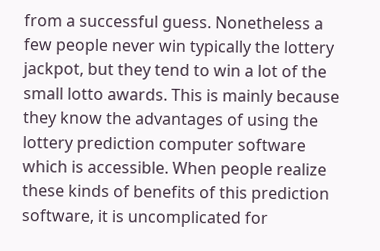from a successful guess. Nonetheless a few people never win typically the lottery jackpot, but they tend to win a lot of the small lotto awards. This is mainly because they know the advantages of using the lottery prediction computer software which is accessible. When people realize these kinds of benefits of this prediction software, it is uncomplicated for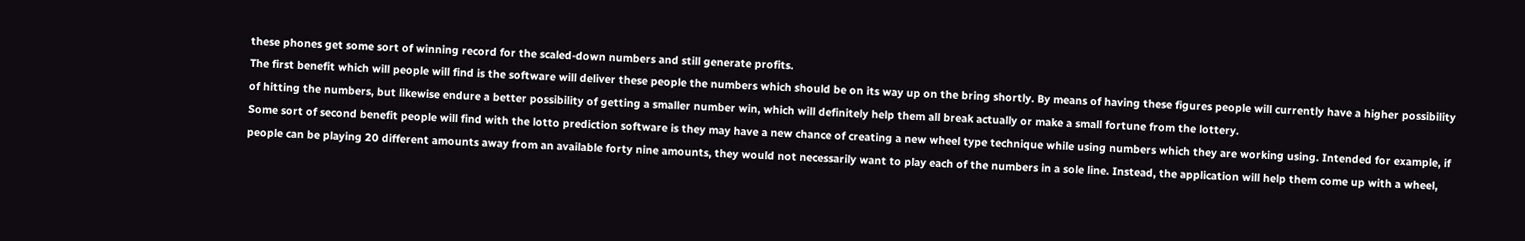these phones get some sort of winning record for the scaled-down numbers and still generate profits.
The first benefit which will people will find is the software will deliver these people the numbers which should be on its way up on the bring shortly. By means of having these figures people will currently have a higher possibility of hitting the numbers, but likewise endure a better possibility of getting a smaller number win, which will definitely help them all break actually or make a small fortune from the lottery.
Some sort of second benefit people will find with the lotto prediction software is they may have a new chance of creating a new wheel type technique while using numbers which they are working using. Intended for example, if people can be playing 20 different amounts away from an available forty nine amounts, they would not necessarily want to play each of the numbers in a sole line. Instead, the application will help them come up with a wheel,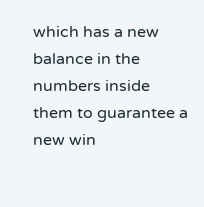which has a new balance in the numbers inside them to guarantee a new win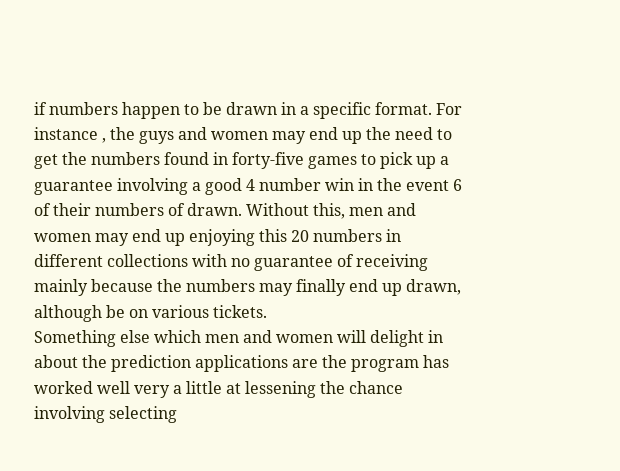if numbers happen to be drawn in a specific format. For instance , the guys and women may end up the need to get the numbers found in forty-five games to pick up a guarantee involving a good 4 number win in the event 6 of their numbers of drawn. Without this, men and women may end up enjoying this 20 numbers in different collections with no guarantee of receiving mainly because the numbers may finally end up drawn, although be on various tickets.
Something else which men and women will delight in about the prediction applications are the program has worked well very a little at lessening the chance involving selecting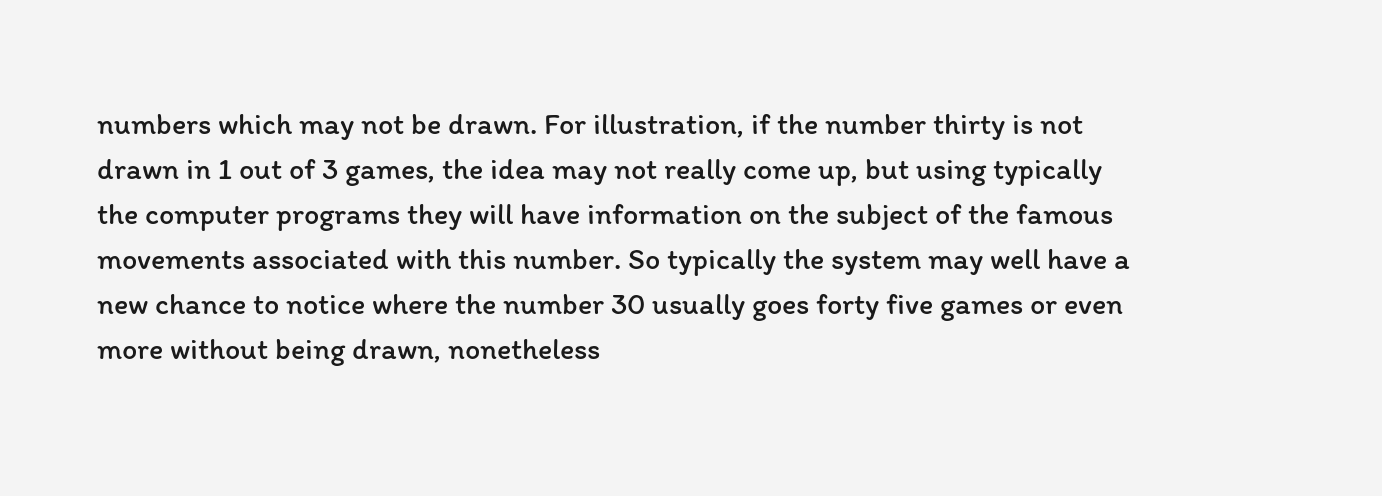numbers which may not be drawn. For illustration, if the number thirty is not drawn in 1 out of 3 games, the idea may not really come up, but using typically the computer programs they will have information on the subject of the famous movements associated with this number. So typically the system may well have a new chance to notice where the number 30 usually goes forty five games or even more without being drawn, nonetheless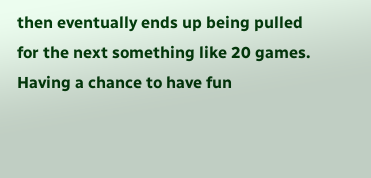then eventually ends up being pulled for the next something like 20 games.
Having a chance to have fun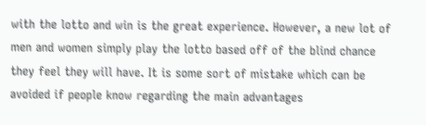with the lotto and win is the great experience. However, a new lot of men and women simply play the lotto based off of the blind chance they feel they will have. It is some sort of mistake which can be avoided if people know regarding the main advantages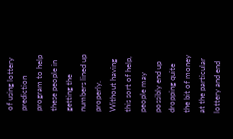of using lottery prediction program to help these people in getting the numbers lined up properly. Without having this sort of help, people may possibly end up dropping quite the bit of money at the particular lottery and end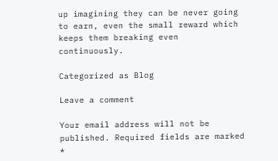up imagining they can be never going to earn, even the small reward which keeps them breaking even continuously.

Categorized as Blog

Leave a comment

Your email address will not be published. Required fields are marked *